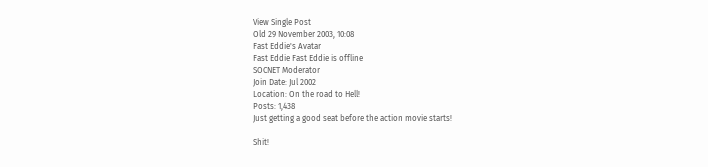View Single Post
Old 29 November 2003, 10:08
Fast Eddie's Avatar
Fast Eddie Fast Eddie is offline
SOCNET Moderator
Join Date: Jul 2002
Location: On the road to Hell!
Posts: 1,438
Just getting a good seat before the action movie starts!

Shit!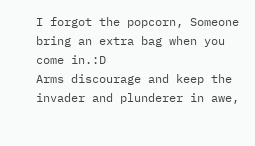I forgot the popcorn, Someone bring an extra bag when you come in.:D
Arms discourage and keep the invader and plunderer in awe,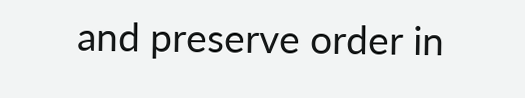and preserve order in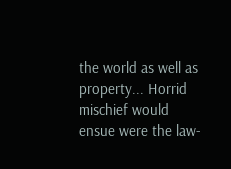the world as well as property... Horrid mischief would ensue were the law-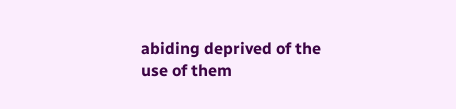abiding deprived of the use of them